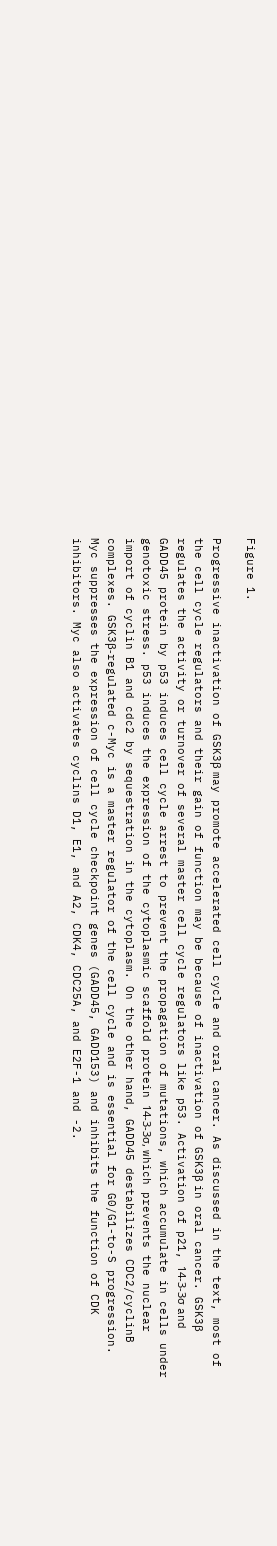Figure 1.

Progressive inactivation of GSK3β may promote accelerated cell cycle and oral cancer. As discussed in the text, most of the cell cycle regulators and their gain of function may be because of inactivation of GSK3β in oral cancer. GSK3β regulates the activity or turnover of several master cell cycle regulators like p53. Activation of p21, 14-3-3σ and GADD45 protein by p53 induces cell cycle arrest to prevent the propagation of mutations, which accumulate in cells under genotoxic stress. p53 induces the expression of the cytoplasmic scaffold protein 14-3-3σ, which prevents the nuclear import of cyclin B1 and cdc2 by sequestration in the cytoplasm. On the other hand, GADD45 destabilizes CDC2/cyclinB complexes. GSK3β-regulated c-Myc is a master regulator of the cell cycle and is essential for G0/G1-to-S progression. Myc suppresses the expression of cell cycle checkpoint genes (GADD45, GADD153) and inhibits the function of CDK inhibitors. Myc also activates cyclins D1, E1, and A2, CDK4, CDC25A, and E2F-1 and -2.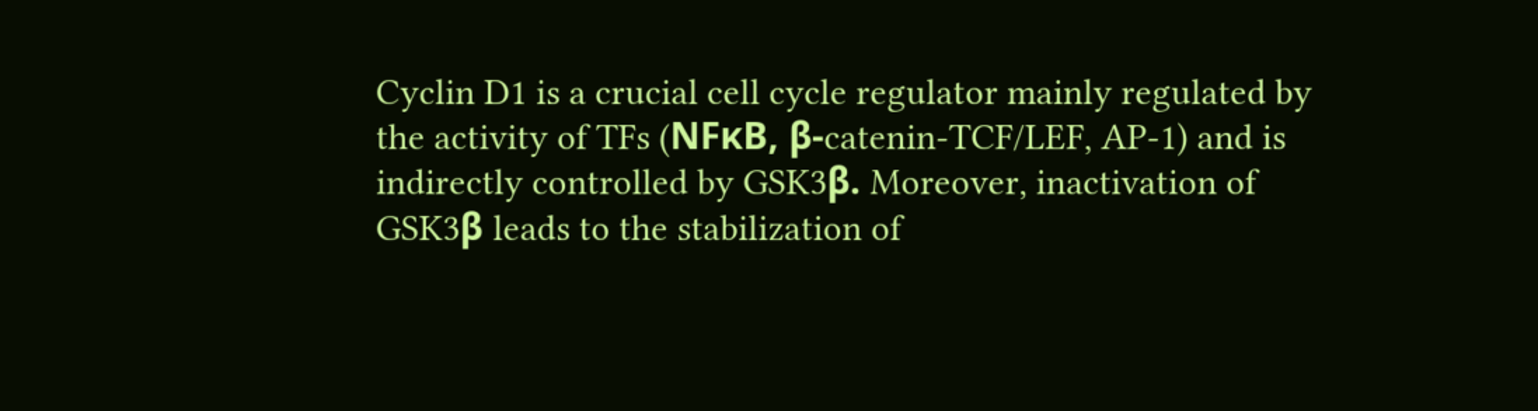Cyclin D1 is a crucial cell cycle regulator mainly regulated by the activity of TFs (NFκB, β-catenin-TCF/LEF, AP-1) and is indirectly controlled by GSK3β. Moreover, inactivation of GSK3β leads to the stabilization of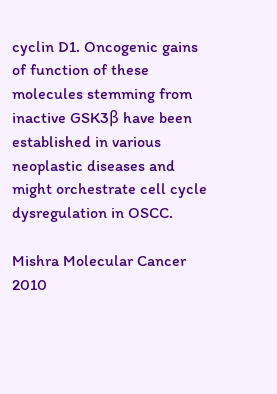cyclin D1. Oncogenic gains of function of these molecules stemming from inactive GSK3β have been established in various neoplastic diseases and might orchestrate cell cycle dysregulation in OSCC.

Mishra Molecular Cancer 2010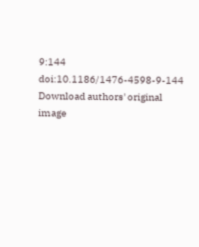9:144   doi:10.1186/1476-4598-9-144
Download authors' original image